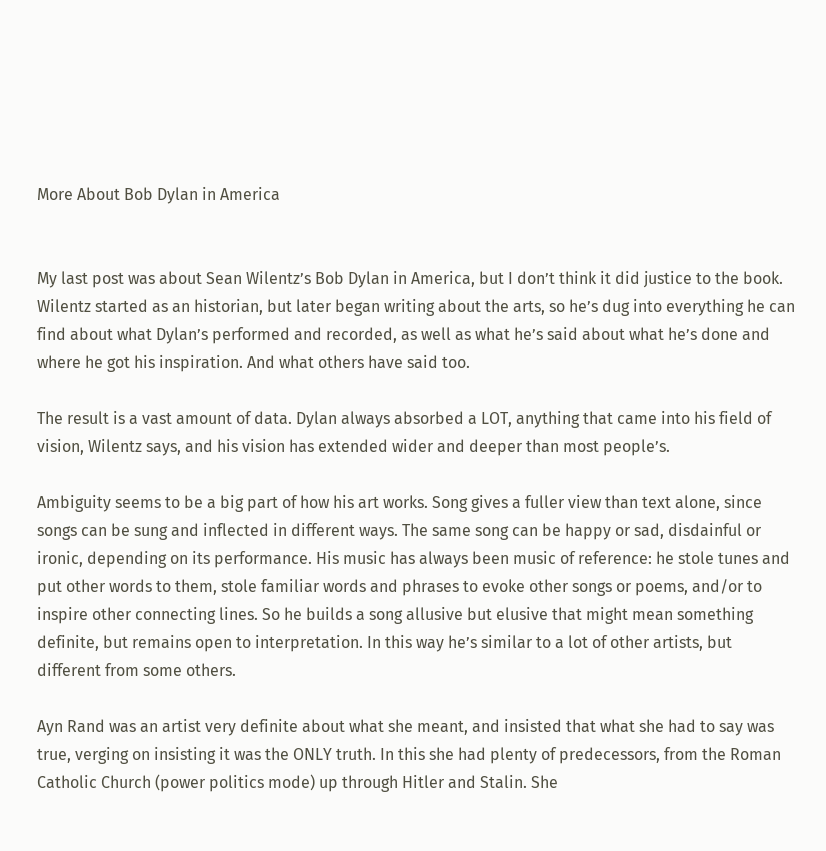More About Bob Dylan in America


My last post was about Sean Wilentz’s Bob Dylan in America, but I don’t think it did justice to the book. Wilentz started as an historian, but later began writing about the arts, so he’s dug into everything he can find about what Dylan’s performed and recorded, as well as what he’s said about what he’s done and where he got his inspiration. And what others have said too.

The result is a vast amount of data. Dylan always absorbed a LOT, anything that came into his field of vision, Wilentz says, and his vision has extended wider and deeper than most people’s.

Ambiguity seems to be a big part of how his art works. Song gives a fuller view than text alone, since songs can be sung and inflected in different ways. The same song can be happy or sad, disdainful or ironic, depending on its performance. His music has always been music of reference: he stole tunes and put other words to them, stole familiar words and phrases to evoke other songs or poems, and/or to inspire other connecting lines. So he builds a song allusive but elusive that might mean something definite, but remains open to interpretation. In this way he’s similar to a lot of other artists, but different from some others.

Ayn Rand was an artist very definite about what she meant, and insisted that what she had to say was true, verging on insisting it was the ONLY truth. In this she had plenty of predecessors, from the Roman Catholic Church (power politics mode) up through Hitler and Stalin. She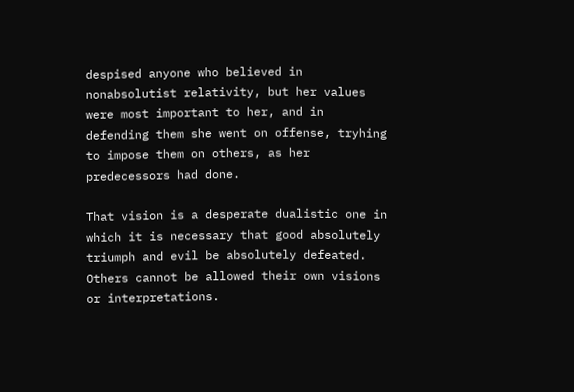despised anyone who believed in nonabsolutist relativity, but her values were most important to her, and in defending them she went on offense, tryhing to impose them on others, as her predecessors had done.

That vision is a desperate dualistic one in which it is necessary that good absolutely triumph and evil be absolutely defeated. Others cannot be allowed their own visions or interpretations.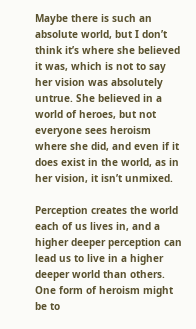Maybe there is such an absolute world, but I don’t think it’s where she believed it was, which is not to say her vision was absolutely untrue. She believed in a world of heroes, but not everyone sees heroism where she did, and even if it does exist in the world, as in her vision, it isn’t unmixed.

Perception creates the world each of us lives in, and a higher deeper perception can lead us to live in a higher deeper world than others. One form of heroism might be to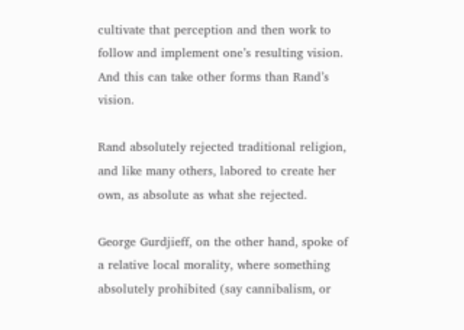cultivate that perception and then work to follow and implement one’s resulting vision. And this can take other forms than Rand’s vision.

Rand absolutely rejected traditional religion, and like many others, labored to create her own, as absolute as what she rejected.

George Gurdjieff, on the other hand, spoke of a relative local morality, where something absolutely prohibited (say cannibalism, or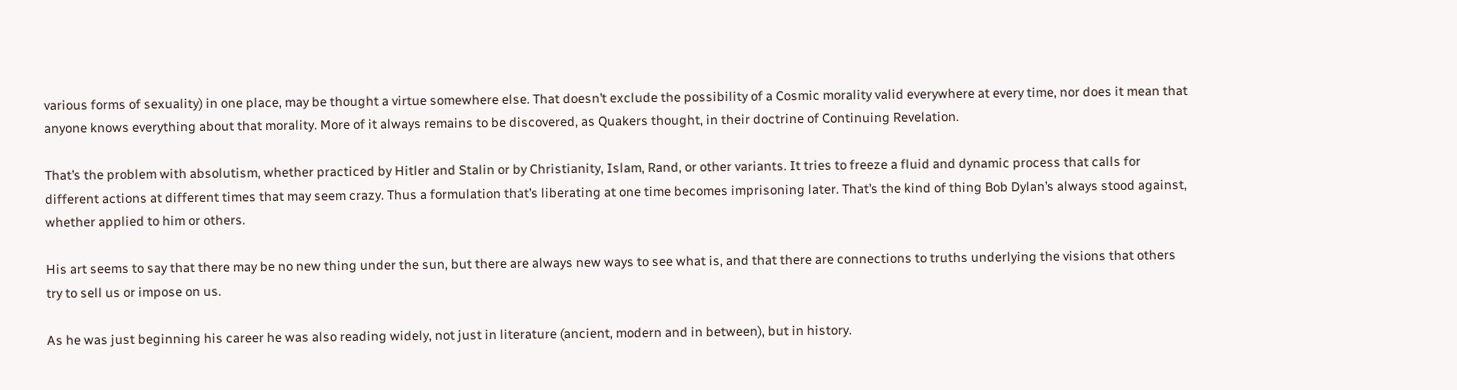various forms of sexuality) in one place, may be thought a virtue somewhere else. That doesn’t exclude the possibility of a Cosmic morality valid everywhere at every time, nor does it mean that anyone knows everything about that morality. More of it always remains to be discovered, as Quakers thought, in their doctrine of Continuing Revelation.

That’s the problem with absolutism, whether practiced by Hitler and Stalin or by Christianity, Islam, Rand, or other variants. It tries to freeze a fluid and dynamic process that calls for different actions at different times that may seem crazy. Thus a formulation that’s liberating at one time becomes imprisoning later. That’s the kind of thing Bob Dylan’s always stood against, whether applied to him or others.

His art seems to say that there may be no new thing under the sun, but there are always new ways to see what is, and that there are connections to truths underlying the visions that others try to sell us or impose on us.

As he was just beginning his career he was also reading widely, not just in literature (ancient, modern and in between), but in history.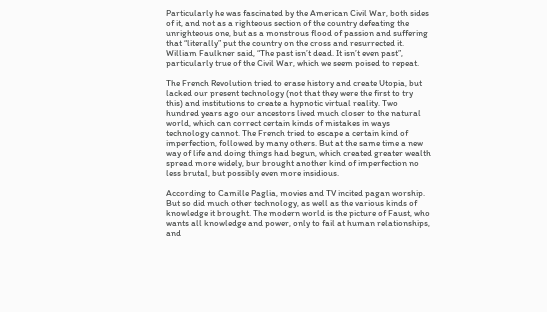Particularly he was fascinated by the American Civil War, both sides of it, and not as a righteous section of the country defeating the unrighteous one, but as a monstrous flood of passion and suffering that “literally” put the country on the cross and resurrected it. William Faulkner said, “The past isn’t dead. It isn’t even past”, particularly true of the Civil War, which we seem poised to repeat.

The French Revolution tried to erase history and create Utopia, but lacked our present technology (not that they were the first to try this) and institutions to create a hypnotic virtual reality. Two hundred years ago our ancestors lived much closer to the natural world, which can correct certain kinds of mistakes in ways technology cannot. The French tried to escape a certain kind of imperfection, followed by many others. But at the same time a new way of life and doing things had begun, which created greater wealth spread more widely, bur brought another kind of imperfection no less brutal, but possibly even more insidious.

According to Camille Paglia, movies and TV incited pagan worship. But so did much other technology, as well as the various kinds of knowledge it brought. The modern world is the picture of Faust, who wants all knowledge and power, only to fail at human relationships, and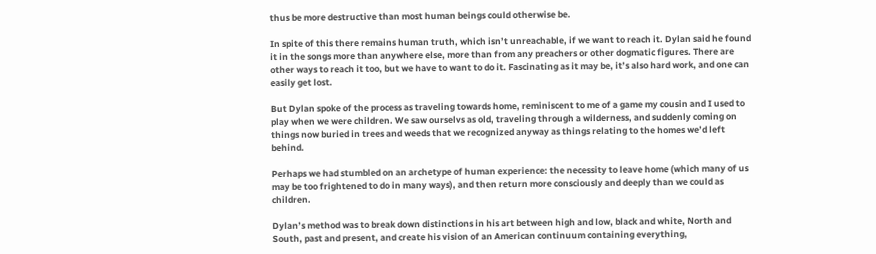thus be more destructive than most human beings could otherwise be.

In spite of this there remains human truth, which isn’t unreachable, if we want to reach it. Dylan said he found it in the songs more than anywhere else, more than from any preachers or other dogmatic figures. There are other ways to reach it too, but we have to want to do it. Fascinating as it may be, it’s also hard work, and one can easily get lost.

But Dylan spoke of the process as traveling towards home, reminiscent to me of a game my cousin and I used to play when we were children. We saw ourselvs as old, traveling through a wilderness, and suddenly coming on things now buried in trees and weeds that we recognized anyway as things relating to the homes we’d left behind.

Perhaps we had stumbled on an archetype of human experience: the necessity to leave home (which many of us may be too frightened to do in many ways), and then return more consciously and deeply than we could as children.

Dylan’s method was to break down distinctions in his art between high and low, black and white, North and South, past and present, and create his vision of an American continuum containing everything,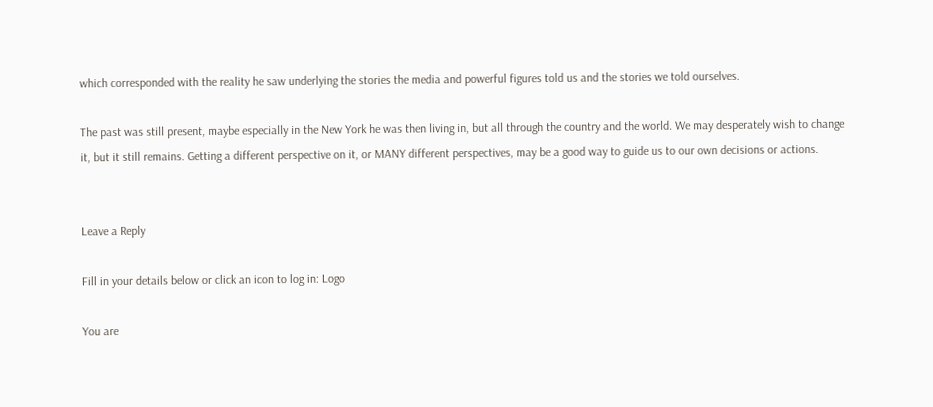which corresponded with the reality he saw underlying the stories the media and powerful figures told us and the stories we told ourselves.

The past was still present, maybe especially in the New York he was then living in, but all through the country and the world. We may desperately wish to change it, but it still remains. Getting a different perspective on it, or MANY different perspectives, may be a good way to guide us to our own decisions or actions.


Leave a Reply

Fill in your details below or click an icon to log in: Logo

You are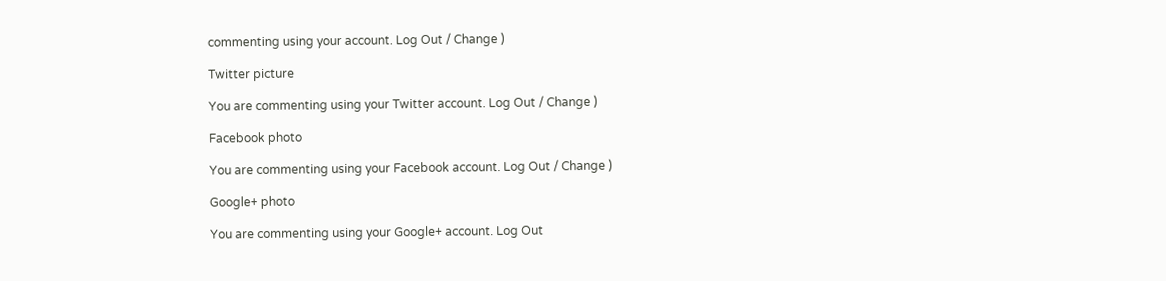commenting using your account. Log Out / Change )

Twitter picture

You are commenting using your Twitter account. Log Out / Change )

Facebook photo

You are commenting using your Facebook account. Log Out / Change )

Google+ photo

You are commenting using your Google+ account. Log Out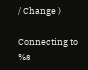/ Change )

Connecting to %s